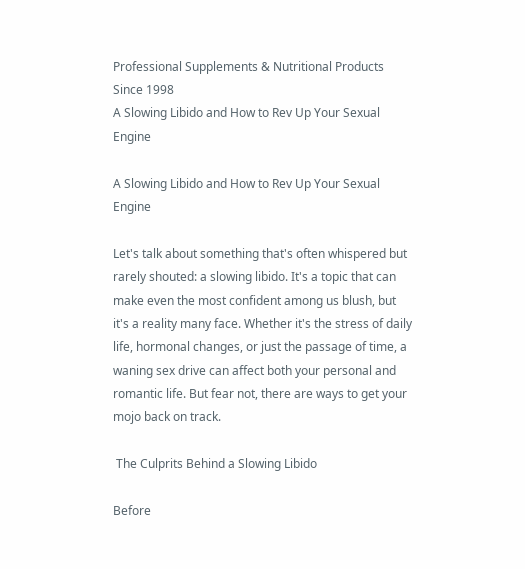Professional Supplements & Nutritional Products Since 1998
A Slowing Libido and How to Rev Up Your Sexual Engine

A Slowing Libido and How to Rev Up Your Sexual Engine

Let's talk about something that's often whispered but rarely shouted: a slowing libido. It's a topic that can make even the most confident among us blush, but it's a reality many face. Whether it's the stress of daily life, hormonal changes, or just the passage of time, a waning sex drive can affect both your personal and romantic life. But fear not, there are ways to get your mojo back on track.

 The Culprits Behind a Slowing Libido

Before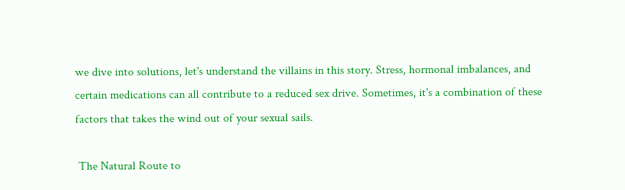we dive into solutions, let's understand the villains in this story. Stress, hormonal imbalances, and certain medications can all contribute to a reduced sex drive. Sometimes, it's a combination of these factors that takes the wind out of your sexual sails.

 The Natural Route to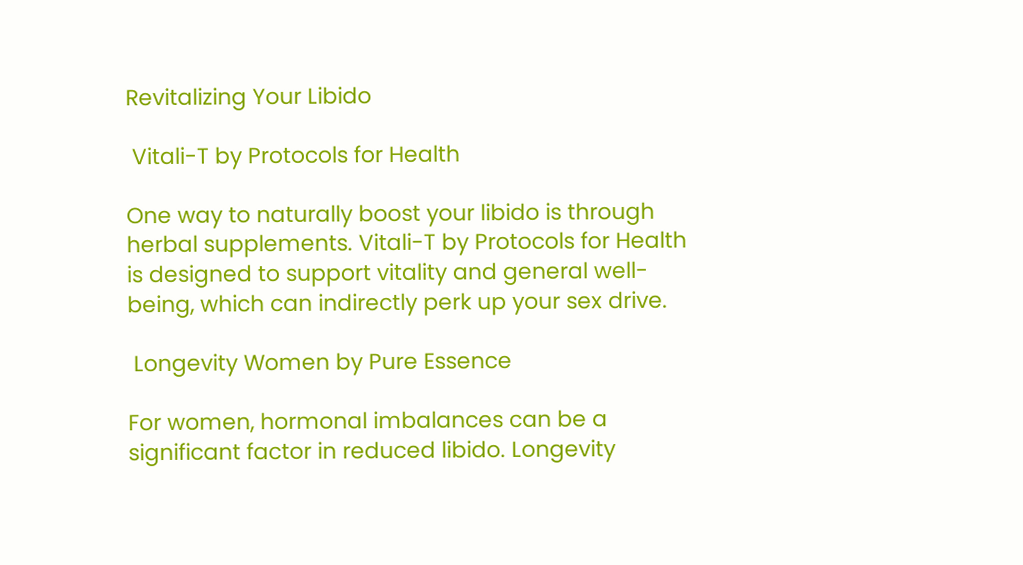Revitalizing Your Libido

 Vitali-T by Protocols for Health

One way to naturally boost your libido is through herbal supplements. Vitali-T by Protocols for Health is designed to support vitality and general well-being, which can indirectly perk up your sex drive.

 Longevity Women by Pure Essence

For women, hormonal imbalances can be a significant factor in reduced libido. Longevity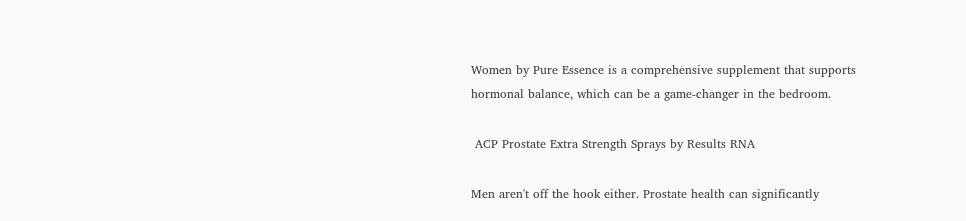Women by Pure Essence is a comprehensive supplement that supports hormonal balance, which can be a game-changer in the bedroom.

 ACP Prostate Extra Strength Sprays by Results RNA

Men aren't off the hook either. Prostate health can significantly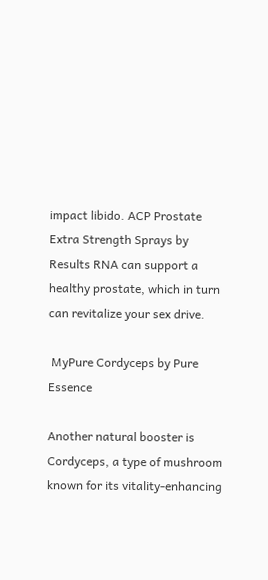impact libido. ACP Prostate Extra Strength Sprays by Results RNA can support a healthy prostate, which in turn can revitalize your sex drive.

 MyPure Cordyceps by Pure Essence

Another natural booster is Cordyceps, a type of mushroom known for its vitality-enhancing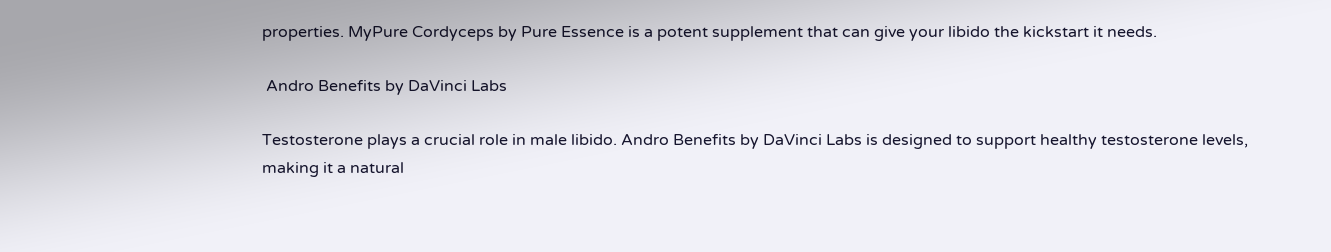properties. MyPure Cordyceps by Pure Essence is a potent supplement that can give your libido the kickstart it needs.

 Andro Benefits by DaVinci Labs

Testosterone plays a crucial role in male libido. Andro Benefits by DaVinci Labs is designed to support healthy testosterone levels, making it a natural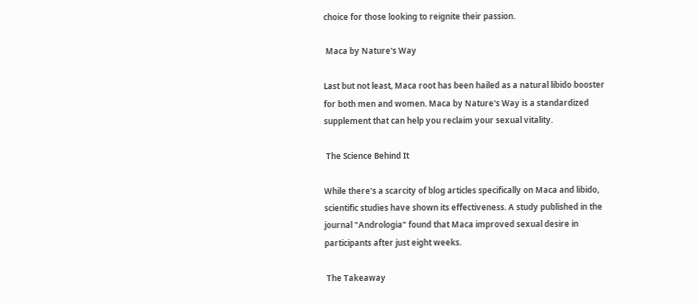choice for those looking to reignite their passion.

 Maca by Nature's Way

Last but not least, Maca root has been hailed as a natural libido booster for both men and women. Maca by Nature's Way is a standardized supplement that can help you reclaim your sexual vitality.

 The Science Behind It

While there's a scarcity of blog articles specifically on Maca and libido, scientific studies have shown its effectiveness. A study published in the journal "Andrologia" found that Maca improved sexual desire in participants after just eight weeks.

 The Takeaway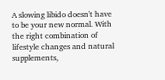A slowing libido doesn't have to be your new normal. With the right combination of lifestyle changes and natural supplements,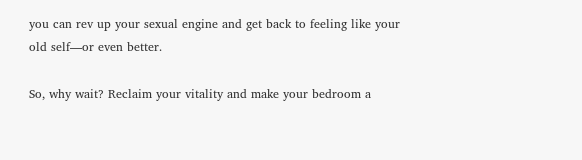you can rev up your sexual engine and get back to feeling like your old self—or even better.

So, why wait? Reclaim your vitality and make your bedroom a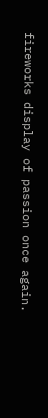fireworks display of passion once again.